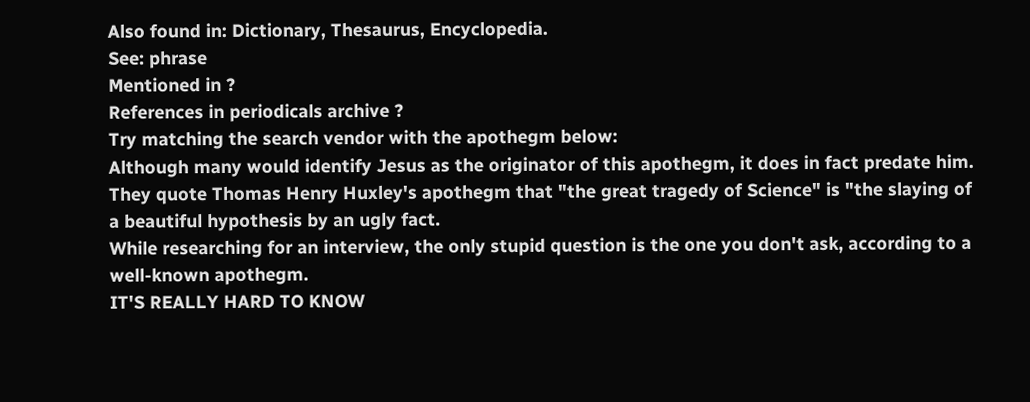Also found in: Dictionary, Thesaurus, Encyclopedia.
See: phrase
Mentioned in ?
References in periodicals archive ?
Try matching the search vendor with the apothegm below:
Although many would identify Jesus as the originator of this apothegm, it does in fact predate him.
They quote Thomas Henry Huxley's apothegm that "the great tragedy of Science" is "the slaying of a beautiful hypothesis by an ugly fact.
While researching for an interview, the only stupid question is the one you don't ask, according to a well-known apothegm.
IT'S REALLY HARD TO KNOW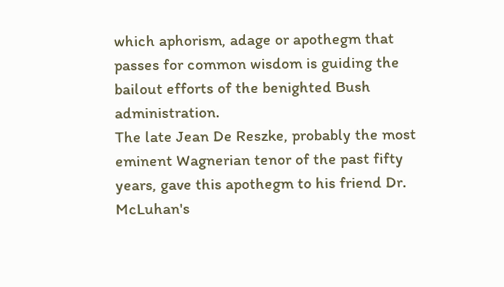which aphorism, adage or apothegm that passes for common wisdom is guiding the bailout efforts of the benighted Bush administration.
The late Jean De Reszke, probably the most eminent Wagnerian tenor of the past fifty years, gave this apothegm to his friend Dr.
McLuhan's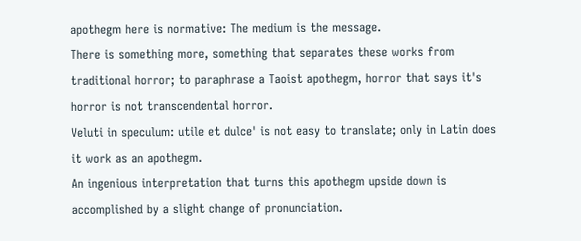apothegm here is normative: The medium is the message.
There is something more, something that separates these works from traditional horror; to paraphrase a Taoist apothegm, horror that says it's horror is not transcendental horror.
Veluti in speculum: utile et dulce' is not easy to translate; only in Latin does it work as an apothegm.
An ingenious interpretation that turns this apothegm upside down is accomplished by a slight change of pronunciation.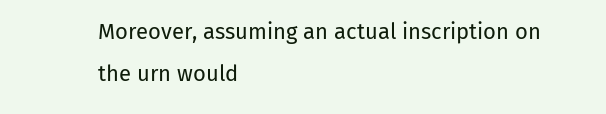Moreover, assuming an actual inscription on the urn would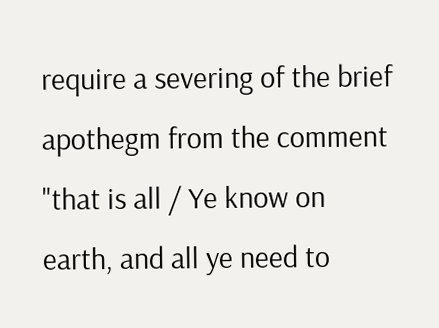require a severing of the brief apothegm from the comment "that is all / Ye know on earth, and all ye need to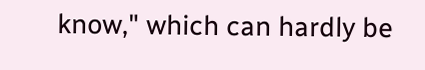know," which can hardly be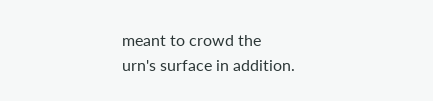meant to crowd the urn's surface in addition.